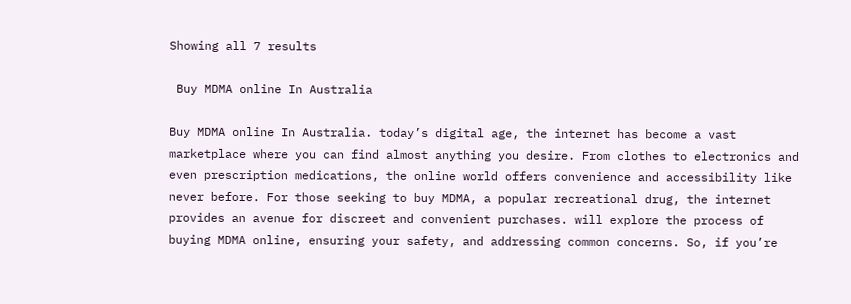Showing all 7 results

 Buy MDMA online In Australia

Buy MDMA online In Australia. today’s digital age, the internet has become a vast marketplace where you can find almost anything you desire. From clothes to electronics and even prescription medications, the online world offers convenience and accessibility like never before. For those seeking to buy MDMA, a popular recreational drug, the internet provides an avenue for discreet and convenient purchases. will explore the process of buying MDMA online, ensuring your safety, and addressing common concerns. So, if you’re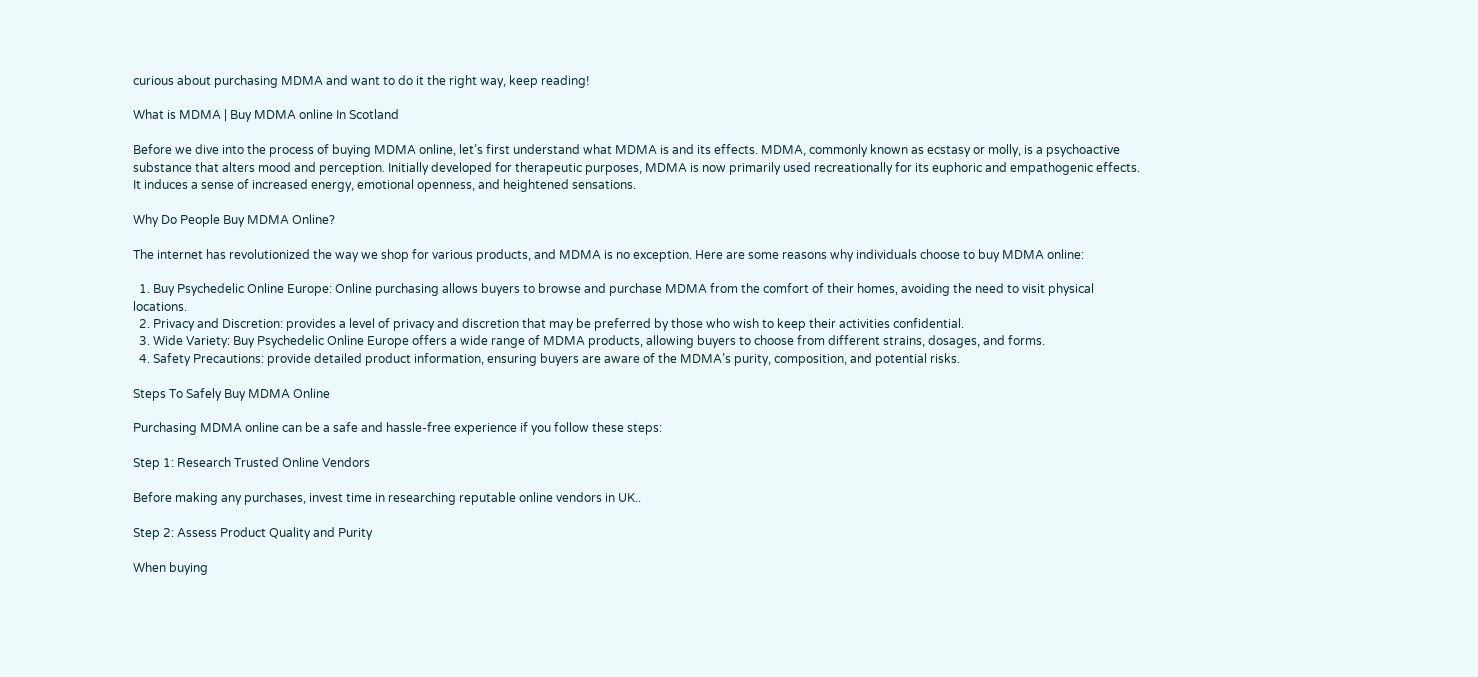curious about purchasing MDMA and want to do it the right way, keep reading!

What is MDMA | Buy MDMA online In Scotland

Before we dive into the process of buying MDMA online, let’s first understand what MDMA is and its effects. MDMA, commonly known as ecstasy or molly, is a psychoactive substance that alters mood and perception. Initially developed for therapeutic purposes, MDMA is now primarily used recreationally for its euphoric and empathogenic effects. It induces a sense of increased energy, emotional openness, and heightened sensations.

Why Do People Buy MDMA Online?

The internet has revolutionized the way we shop for various products, and MDMA is no exception. Here are some reasons why individuals choose to buy MDMA online:

  1. Buy Psychedelic Online Europe: Online purchasing allows buyers to browse and purchase MDMA from the comfort of their homes, avoiding the need to visit physical locations.
  2. Privacy and Discretion: provides a level of privacy and discretion that may be preferred by those who wish to keep their activities confidential.
  3. Wide Variety: Buy Psychedelic Online Europe offers a wide range of MDMA products, allowing buyers to choose from different strains, dosages, and forms.
  4. Safety Precautions: provide detailed product information, ensuring buyers are aware of the MDMA’s purity, composition, and potential risks.

Steps To Safely Buy MDMA Online

Purchasing MDMA online can be a safe and hassle-free experience if you follow these steps:

Step 1: Research Trusted Online Vendors

Before making any purchases, invest time in researching reputable online vendors in UK..

Step 2: Assess Product Quality and Purity

When buying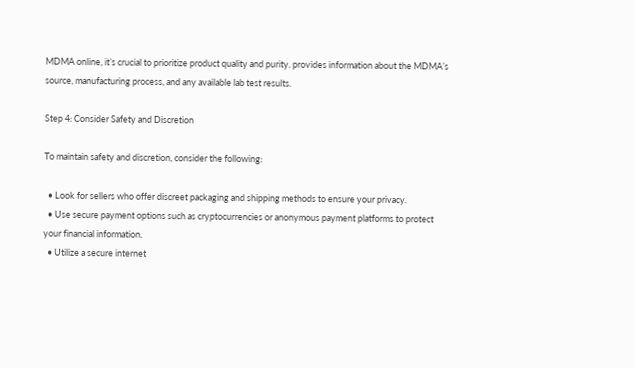MDMA online, it’s crucial to prioritize product quality and purity. provides information about the MDMA’s source, manufacturing process, and any available lab test results.

Step 4: Consider Safety and Discretion

To maintain safety and discretion, consider the following:

  • Look for sellers who offer discreet packaging and shipping methods to ensure your privacy.
  • Use secure payment options such as cryptocurrencies or anonymous payment platforms to protect your financial information.
  • Utilize a secure internet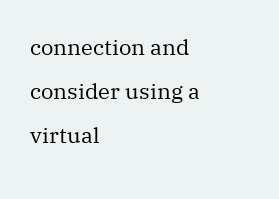connection and consider using a virtual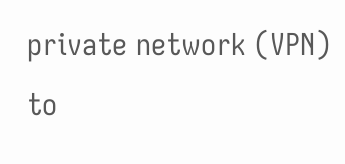private network (VPN) to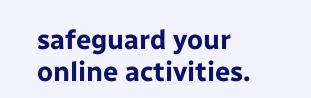safeguard your online activities.